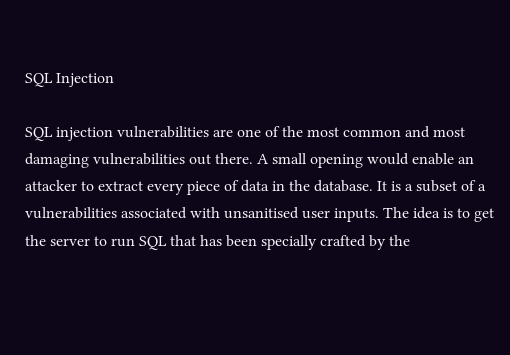SQL Injection

SQL injection vulnerabilities are one of the most common and most damaging vulnerabilities out there. A small opening would enable an attacker to extract every piece of data in the database. It is a subset of a vulnerabilities associated with unsanitised user inputs. The idea is to get the server to run SQL that has been specially crafted by the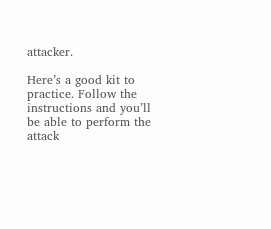attacker.

Here’s a good kit to practice. Follow the instructions and you’ll be able to perform the attack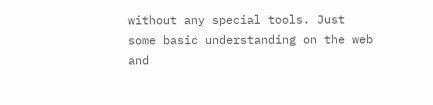without any special tools. Just some basic understanding on the web and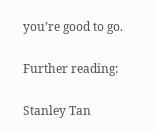you’re good to go.

Further reading:

Stanley Tan